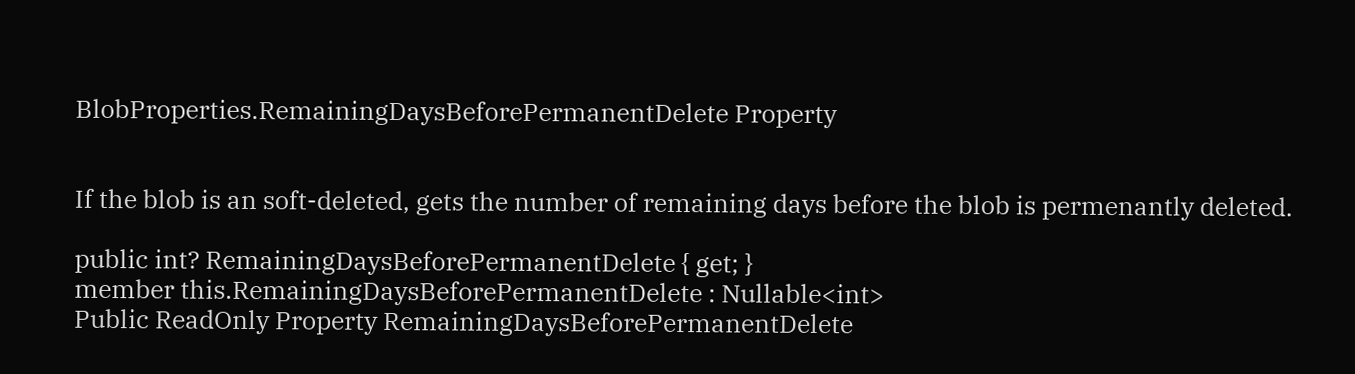BlobProperties.RemainingDaysBeforePermanentDelete Property


If the blob is an soft-deleted, gets the number of remaining days before the blob is permenantly deleted.

public int? RemainingDaysBeforePermanentDelete { get; }
member this.RemainingDaysBeforePermanentDelete : Nullable<int>
Public ReadOnly Property RemainingDaysBeforePermanentDelete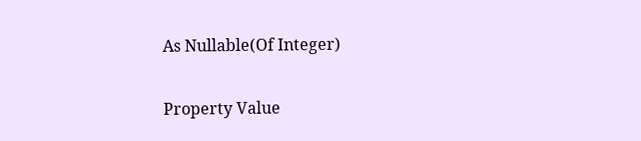As Nullable(Of Integer)

Property Value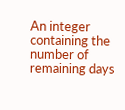An integer containing the number of remaining days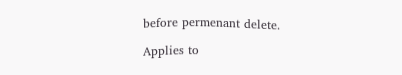before permenant delete.

Applies to